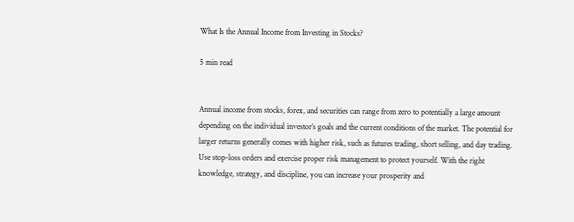What Is the Annual Income from Investing in Stocks?

5 min read


Annual income from stocks, forex, and securities can range from zero to potentially a large amount depending on the individual investor’s goals and the current conditions of the market. The potential for larger returns generally comes with higher risk, such as futures trading, short selling, and day trading. Use stop-loss orders and exercise proper risk management to protect yourself. With the right knowledge, strategy, and discipline, you can increase your prosperity and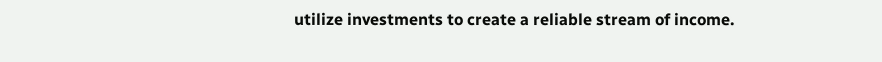utilize investments to create a reliable stream of income.